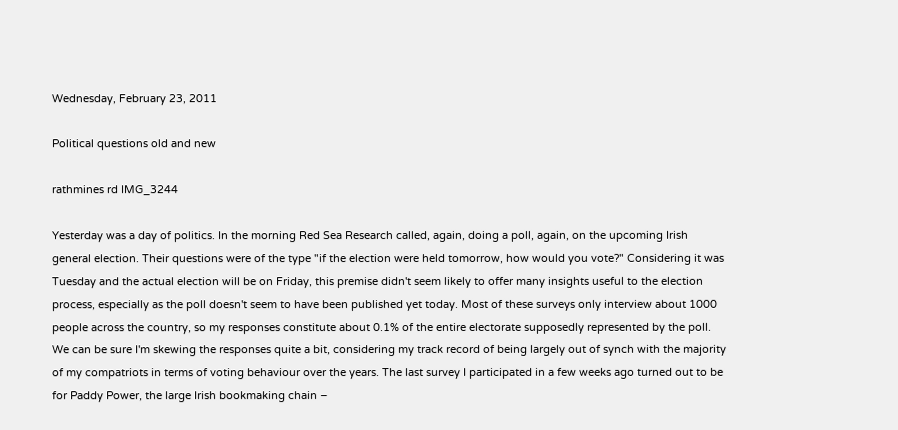Wednesday, February 23, 2011

Political questions old and new

rathmines rd IMG_3244

Yesterday was a day of politics. In the morning Red Sea Research called, again, doing a poll, again, on the upcoming Irish general election. Their questions were of the type "if the election were held tomorrow, how would you vote?" Considering it was Tuesday and the actual election will be on Friday, this premise didn't seem likely to offer many insights useful to the election process, especially as the poll doesn't seem to have been published yet today. Most of these surveys only interview about 1000 people across the country, so my responses constitute about 0.1% of the entire electorate supposedly represented by the poll. We can be sure I'm skewing the responses quite a bit, considering my track record of being largely out of synch with the majority of my compatriots in terms of voting behaviour over the years. The last survey I participated in a few weeks ago turned out to be for Paddy Power, the large Irish bookmaking chain –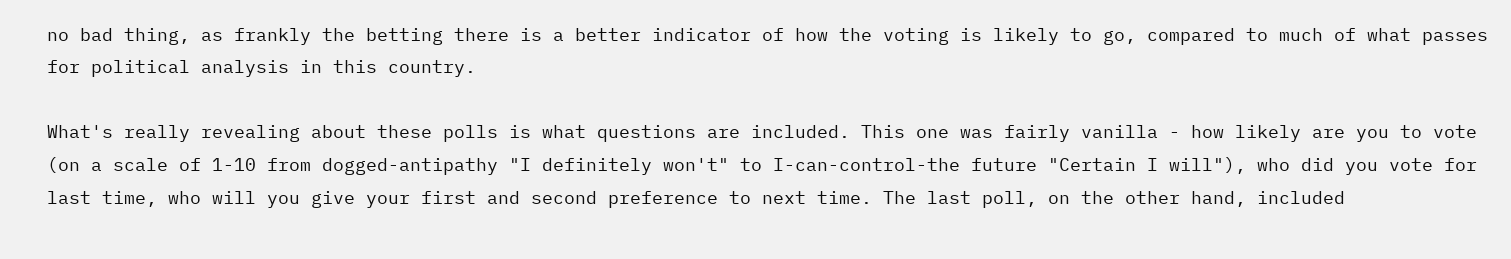no bad thing, as frankly the betting there is a better indicator of how the voting is likely to go, compared to much of what passes for political analysis in this country.

What's really revealing about these polls is what questions are included. This one was fairly vanilla - how likely are you to vote (on a scale of 1-10 from dogged-antipathy "I definitely won't" to I-can-control-the future "Certain I will"), who did you vote for last time, who will you give your first and second preference to next time. The last poll, on the other hand, included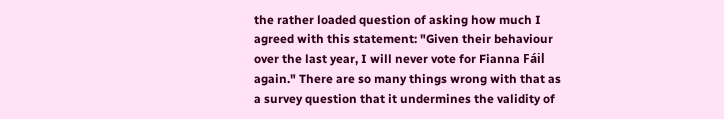the rather loaded question of asking how much I agreed with this statement: "Given their behaviour over the last year, I will never vote for Fianna Fáil again." There are so many things wrong with that as a survey question that it undermines the validity of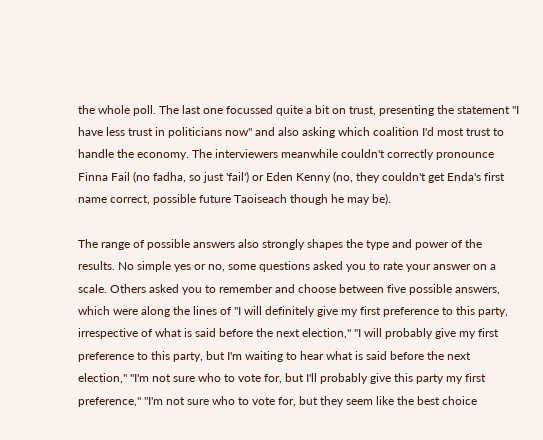the whole poll. The last one focussed quite a bit on trust, presenting the statement "I have less trust in politicians now" and also asking which coalition I'd most trust to handle the economy. The interviewers meanwhile couldn't correctly pronounce Finna Fail (no fadha, so just 'fail') or Eden Kenny (no, they couldn't get Enda's first name correct, possible future Taoiseach though he may be).

The range of possible answers also strongly shapes the type and power of the results. No simple yes or no, some questions asked you to rate your answer on a scale. Others asked you to remember and choose between five possible answers, which were along the lines of "I will definitely give my first preference to this party, irrespective of what is said before the next election," "I will probably give my first preference to this party, but I'm waiting to hear what is said before the next election," "I'm not sure who to vote for, but I'll probably give this party my first preference," "I'm not sure who to vote for, but they seem like the best choice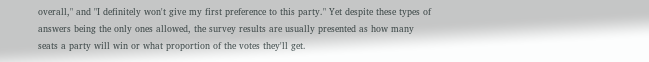overall," and "I definitely won't give my first preference to this party." Yet despite these types of answers being the only ones allowed, the survey results are usually presented as how many seats a party will win or what proportion of the votes they'll get.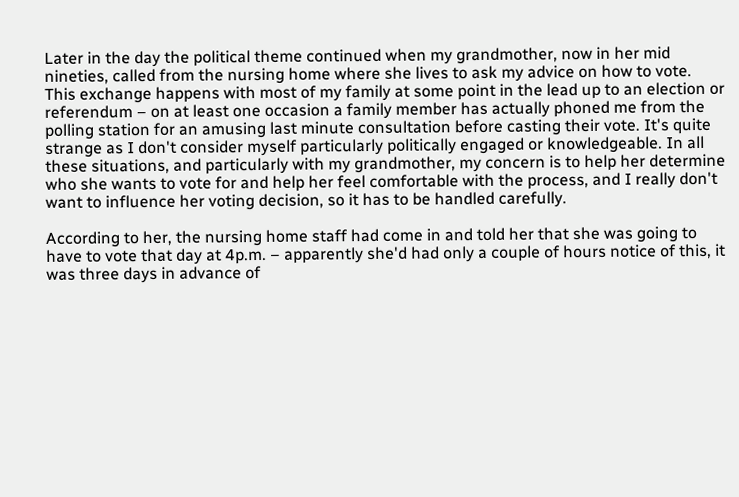Later in the day the political theme continued when my grandmother, now in her mid nineties, called from the nursing home where she lives to ask my advice on how to vote. This exchange happens with most of my family at some point in the lead up to an election or referendum – on at least one occasion a family member has actually phoned me from the polling station for an amusing last minute consultation before casting their vote. It's quite strange as I don't consider myself particularly politically engaged or knowledgeable. In all these situations, and particularly with my grandmother, my concern is to help her determine who she wants to vote for and help her feel comfortable with the process, and I really don't want to influence her voting decision, so it has to be handled carefully.

According to her, the nursing home staff had come in and told her that she was going to have to vote that day at 4p.m. – apparently she'd had only a couple of hours notice of this, it was three days in advance of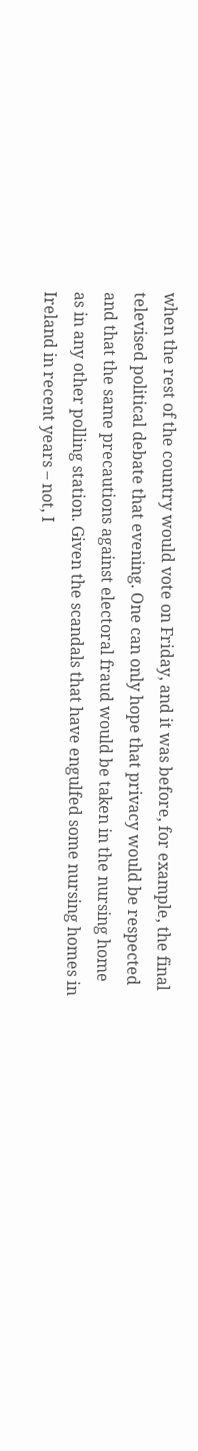when the rest of the country would vote on Friday, and it was before, for example, the final televised political debate that evening. One can only hope that privacy would be respected and that the same precautions against electoral fraud would be taken in the nursing home as in any other polling station. Given the scandals that have engulfed some nursing homes in Ireland in recent years – not, I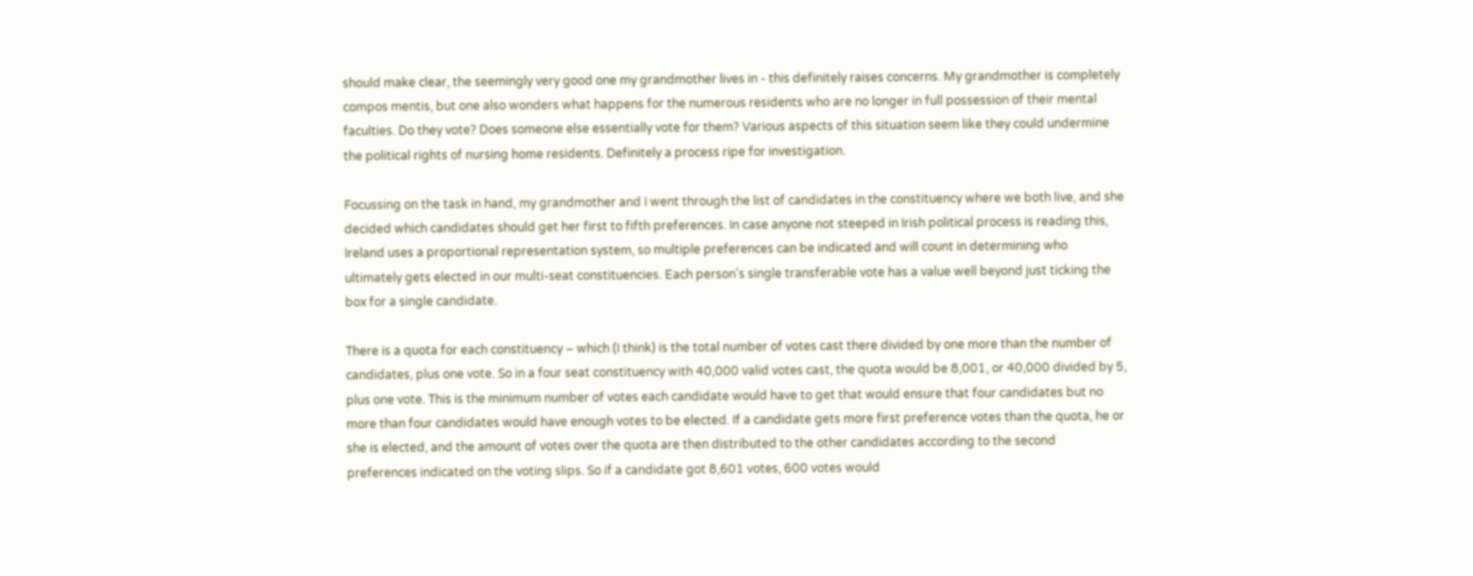should make clear, the seemingly very good one my grandmother lives in - this definitely raises concerns. My grandmother is completely compos mentis, but one also wonders what happens for the numerous residents who are no longer in full possession of their mental faculties. Do they vote? Does someone else essentially vote for them? Various aspects of this situation seem like they could undermine the political rights of nursing home residents. Definitely a process ripe for investigation.

Focussing on the task in hand, my grandmother and I went through the list of candidates in the constituency where we both live, and she decided which candidates should get her first to fifth preferences. In case anyone not steeped in Irish political process is reading this, Ireland uses a proportional representation system, so multiple preferences can be indicated and will count in determining who ultimately gets elected in our multi-seat constituencies. Each person's single transferable vote has a value well beyond just ticking the box for a single candidate.

There is a quota for each constituency – which (I think) is the total number of votes cast there divided by one more than the number of candidates, plus one vote. So in a four seat constituency with 40,000 valid votes cast, the quota would be 8,001, or 40,000 divided by 5, plus one vote. This is the minimum number of votes each candidate would have to get that would ensure that four candidates but no more than four candidates would have enough votes to be elected. If a candidate gets more first preference votes than the quota, he or she is elected, and the amount of votes over the quota are then distributed to the other candidates according to the second preferences indicated on the voting slips. So if a candidate got 8,601 votes, 600 votes would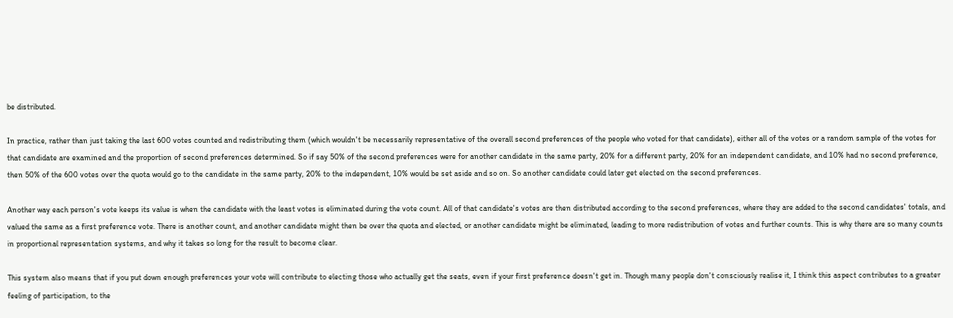be distributed.

In practice, rather than just taking the last 600 votes counted and redistributing them (which wouldn't be necessarily representative of the overall second preferences of the people who voted for that candidate), either all of the votes or a random sample of the votes for that candidate are examined and the proportion of second preferences determined. So if say 50% of the second preferences were for another candidate in the same party, 20% for a different party, 20% for an independent candidate, and 10% had no second preference, then 50% of the 600 votes over the quota would go to the candidate in the same party, 20% to the independent, 10% would be set aside and so on. So another candidate could later get elected on the second preferences.

Another way each person's vote keeps its value is when the candidate with the least votes is eliminated during the vote count. All of that candidate's votes are then distributed according to the second preferences, where they are added to the second candidates' totals, and valued the same as a first preference vote. There is another count, and another candidate might then be over the quota and elected, or another candidate might be eliminated, leading to more redistribution of votes and further counts. This is why there are so many counts in proportional representation systems, and why it takes so long for the result to become clear.

This system also means that if you put down enough preferences your vote will contribute to electing those who actually get the seats, even if your first preference doesn't get in. Though many people don't consciously realise it, I think this aspect contributes to a greater feeling of participation, to the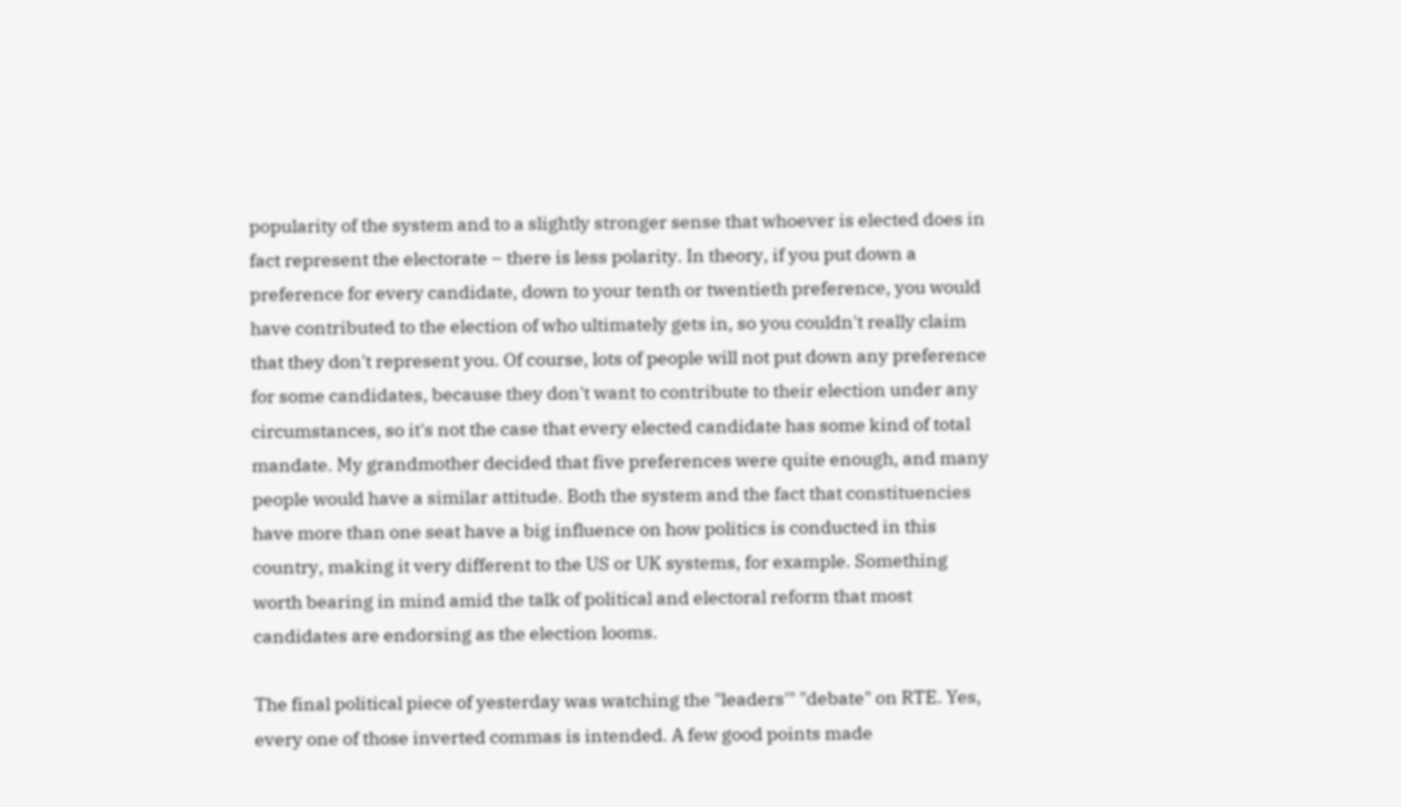popularity of the system and to a slightly stronger sense that whoever is elected does in fact represent the electorate – there is less polarity. In theory, if you put down a preference for every candidate, down to your tenth or twentieth preference, you would have contributed to the election of who ultimately gets in, so you couldn't really claim that they don't represent you. Of course, lots of people will not put down any preference for some candidates, because they don't want to contribute to their election under any circumstances, so it's not the case that every elected candidate has some kind of total mandate. My grandmother decided that five preferences were quite enough, and many people would have a similar attitude. Both the system and the fact that constituencies have more than one seat have a big influence on how politics is conducted in this country, making it very different to the US or UK systems, for example. Something worth bearing in mind amid the talk of political and electoral reform that most candidates are endorsing as the election looms.

The final political piece of yesterday was watching the "leaders'" "debate" on RTE. Yes, every one of those inverted commas is intended. A few good points made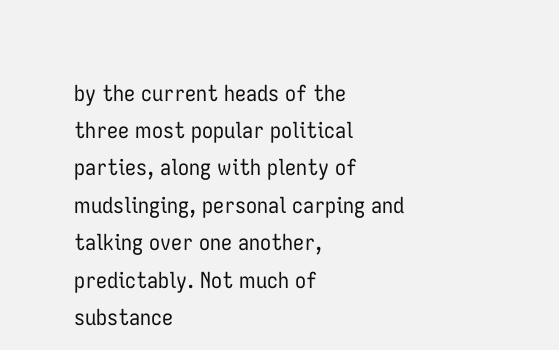by the current heads of the three most popular political parties, along with plenty of mudslinging, personal carping and talking over one another, predictably. Not much of substance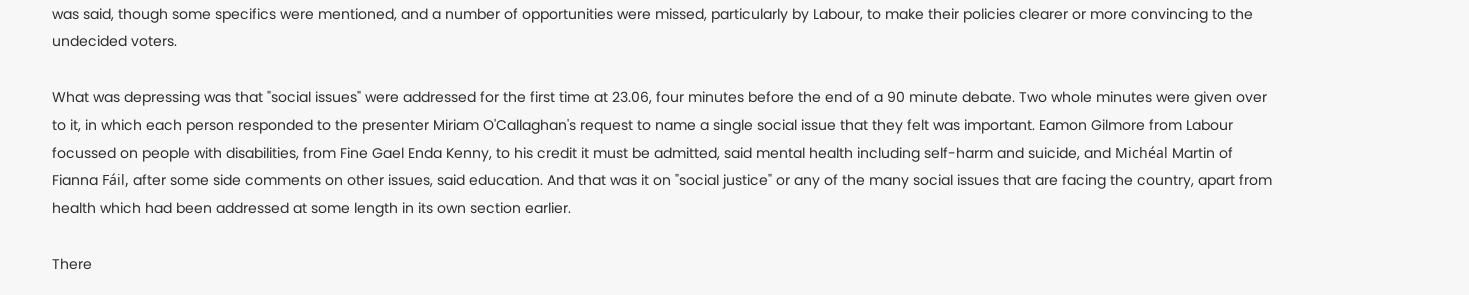was said, though some specifics were mentioned, and a number of opportunities were missed, particularly by Labour, to make their policies clearer or more convincing to the undecided voters.

What was depressing was that "social issues" were addressed for the first time at 23.06, four minutes before the end of a 90 minute debate. Two whole minutes were given over to it, in which each person responded to the presenter Miriam O'Callaghan's request to name a single social issue that they felt was important. Eamon Gilmore from Labour focussed on people with disabilities, from Fine Gael Enda Kenny, to his credit it must be admitted, said mental health including self-harm and suicide, and Michéal Martin of Fianna Fáil, after some side comments on other issues, said education. And that was it on "social justice" or any of the many social issues that are facing the country, apart from health which had been addressed at some length in its own section earlier.

There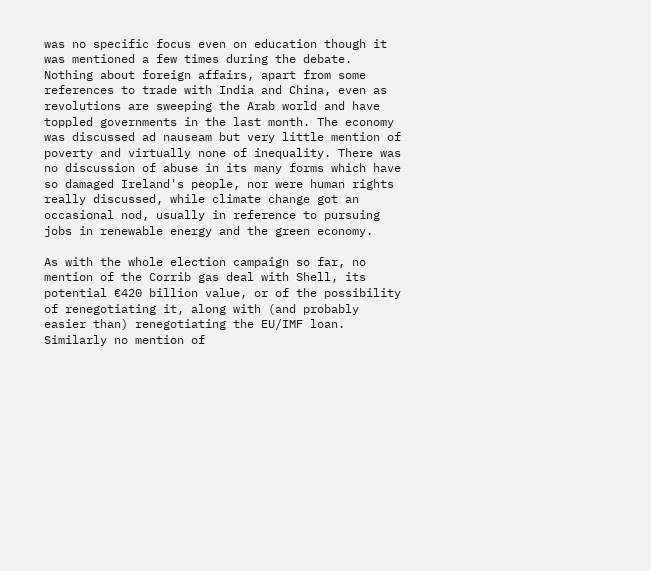was no specific focus even on education though it was mentioned a few times during the debate. Nothing about foreign affairs, apart from some references to trade with India and China, even as revolutions are sweeping the Arab world and have toppled governments in the last month. The economy was discussed ad nauseam but very little mention of poverty and virtually none of inequality. There was no discussion of abuse in its many forms which have so damaged Ireland's people, nor were human rights really discussed, while climate change got an occasional nod, usually in reference to pursuing jobs in renewable energy and the green economy.

As with the whole election campaign so far, no mention of the Corrib gas deal with Shell, its potential €420 billion value, or of the possibility of renegotiating it, along with (and probably easier than) renegotiating the EU/IMF loan. Similarly no mention of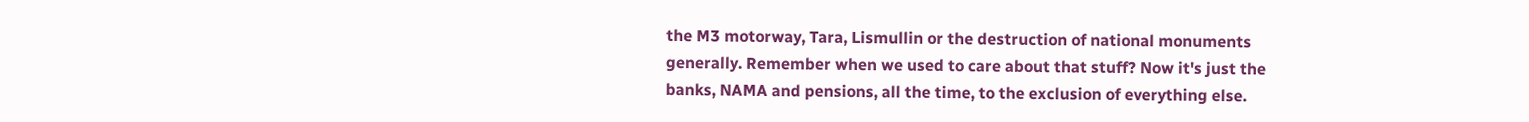the M3 motorway, Tara, Lismullin or the destruction of national monuments generally. Remember when we used to care about that stuff? Now it's just the banks, NAMA and pensions, all the time, to the exclusion of everything else.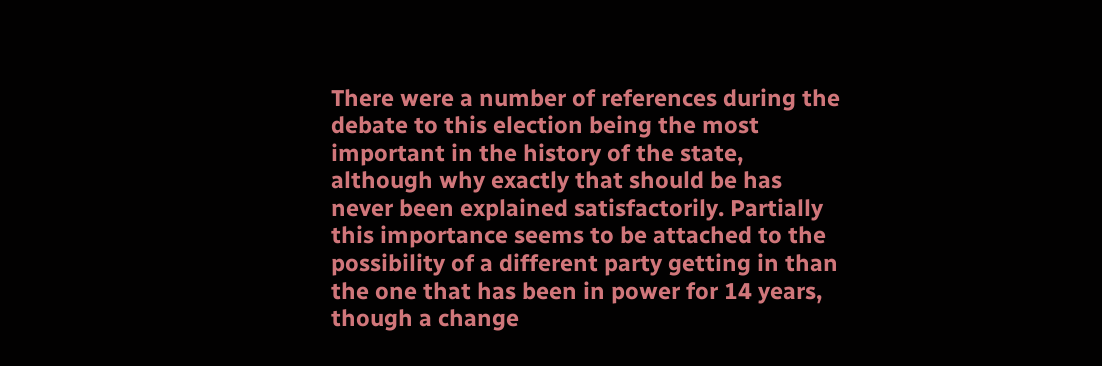There were a number of references during the debate to this election being the most important in the history of the state, although why exactly that should be has never been explained satisfactorily. Partially this importance seems to be attached to the possibility of a different party getting in than the one that has been in power for 14 years, though a change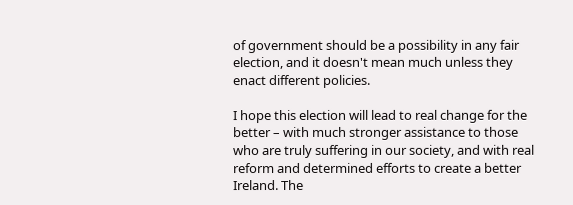of government should be a possibility in any fair election, and it doesn't mean much unless they enact different policies.

I hope this election will lead to real change for the better – with much stronger assistance to those who are truly suffering in our society, and with real reform and determined efforts to create a better Ireland. The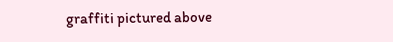graffiti pictured above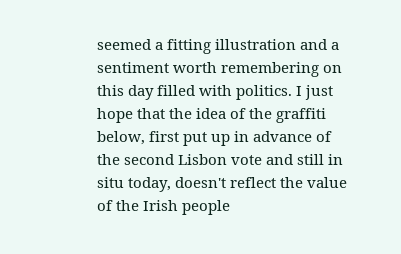seemed a fitting illustration and a sentiment worth remembering on this day filled with politics. I just hope that the idea of the graffiti below, first put up in advance of the second Lisbon vote and still in situ today, doesn't reflect the value of the Irish people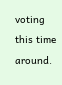voting this time around.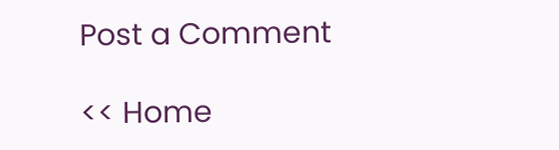Post a Comment

<< Home